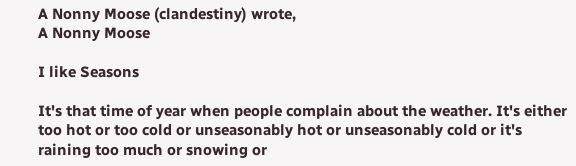A Nonny Moose (clandestiny) wrote,
A Nonny Moose

I like Seasons

It's that time of year when people complain about the weather. It's either too hot or too cold or unseasonably hot or unseasonably cold or it's raining too much or snowing or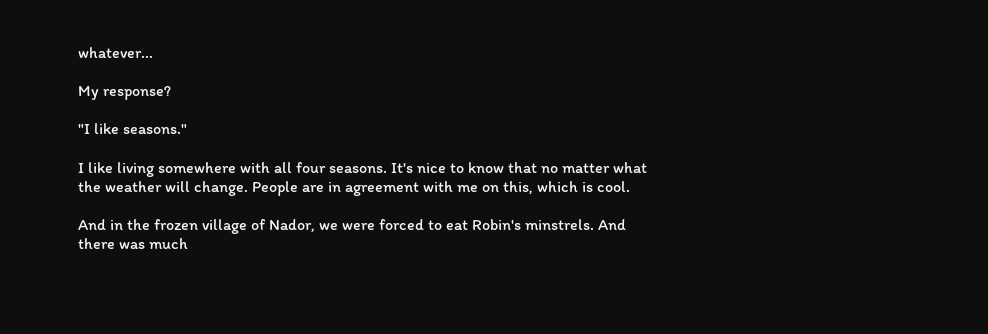whatever...

My response?

"I like seasons."

I like living somewhere with all four seasons. It's nice to know that no matter what the weather will change. People are in agreement with me on this, which is cool.

And in the frozen village of Nador, we were forced to eat Robin's minstrels. And there was much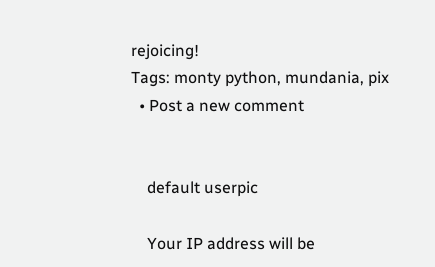rejoicing!
Tags: monty python, mundania, pix
  • Post a new comment


    default userpic

    Your IP address will be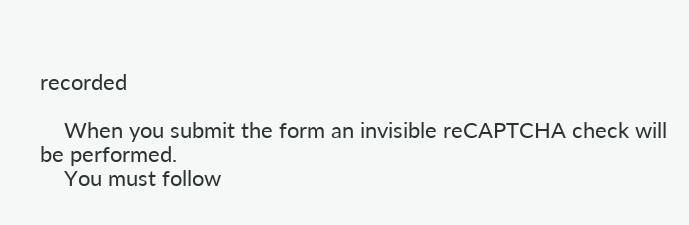recorded

    When you submit the form an invisible reCAPTCHA check will be performed.
    You must follow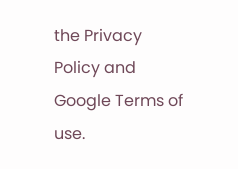the Privacy Policy and Google Terms of use.